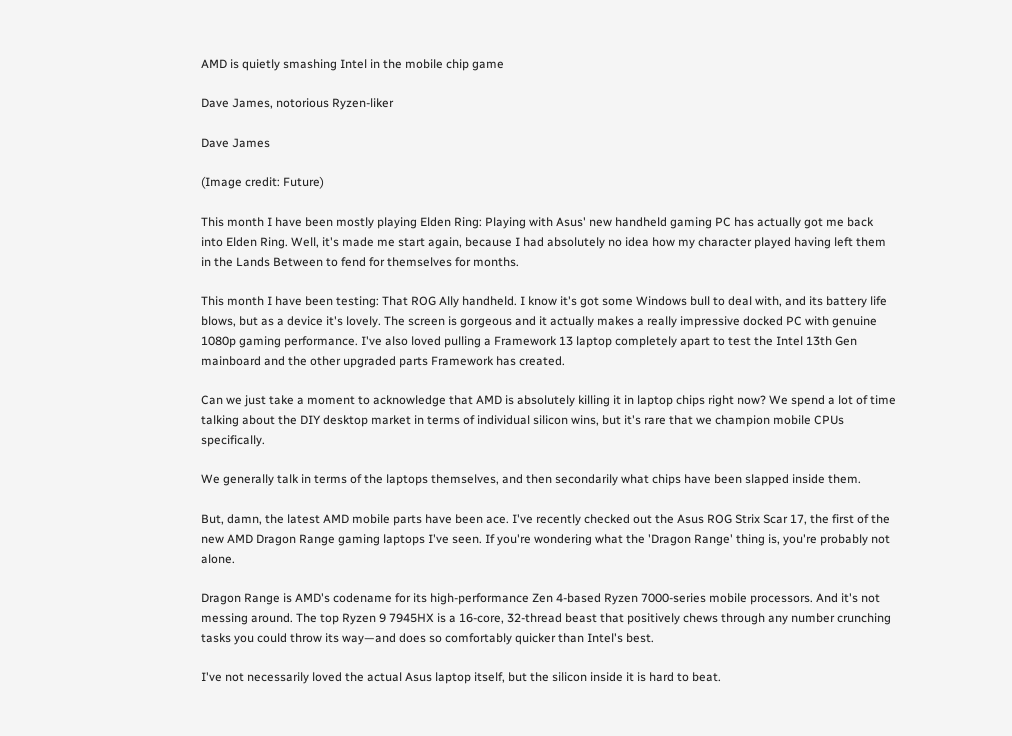AMD is quietly smashing Intel in the mobile chip game

Dave James, notorious Ryzen-liker

Dave James

(Image credit: Future)

This month I have been mostly playing Elden Ring: Playing with Asus' new handheld gaming PC has actually got me back into Elden Ring. Well, it's made me start again, because I had absolutely no idea how my character played having left them in the Lands Between to fend for themselves for months.

This month I have been testing: That ROG Ally handheld. I know it's got some Windows bull to deal with, and its battery life blows, but as a device it's lovely. The screen is gorgeous and it actually makes a really impressive docked PC with genuine 1080p gaming performance. I've also loved pulling a Framework 13 laptop completely apart to test the Intel 13th Gen mainboard and the other upgraded parts Framework has created.

Can we just take a moment to acknowledge that AMD is absolutely killing it in laptop chips right now? We spend a lot of time talking about the DIY desktop market in terms of individual silicon wins, but it's rare that we champion mobile CPUs specifically.

We generally talk in terms of the laptops themselves, and then secondarily what chips have been slapped inside them.

But, damn, the latest AMD mobile parts have been ace. I've recently checked out the Asus ROG Strix Scar 17, the first of the new AMD Dragon Range gaming laptops I've seen. If you're wondering what the 'Dragon Range' thing is, you're probably not alone.

Dragon Range is AMD's codename for its high-performance Zen 4-based Ryzen 7000-series mobile processors. And it's not messing around. The top Ryzen 9 7945HX is a 16-core, 32-thread beast that positively chews through any number crunching tasks you could throw its way—and does so comfortably quicker than Intel's best.

I've not necessarily loved the actual Asus laptop itself, but the silicon inside it is hard to beat.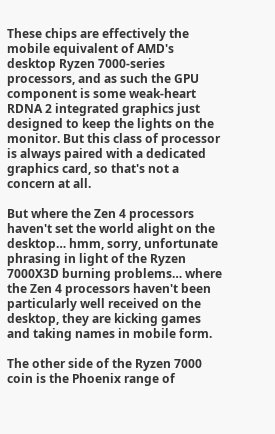These chips are effectively the mobile equivalent of AMD's desktop Ryzen 7000-series processors, and as such the GPU component is some weak-heart RDNA 2 integrated graphics just designed to keep the lights on the monitor. But this class of processor is always paired with a dedicated graphics card, so that's not a concern at all.

But where the Zen 4 processors haven't set the world alight on the desktop… hmm, sorry, unfortunate phrasing in light of the Ryzen 7000X3D burning problems… where the Zen 4 processors haven't been particularly well received on the desktop, they are kicking games and taking names in mobile form.

The other side of the Ryzen 7000 coin is the Phoenix range of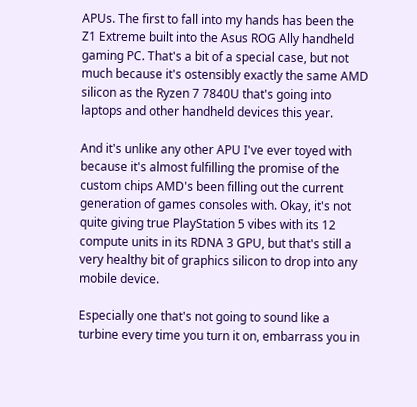APUs. The first to fall into my hands has been the Z1 Extreme built into the Asus ROG Ally handheld gaming PC. That's a bit of a special case, but not much because it's ostensibly exactly the same AMD silicon as the Ryzen 7 7840U that's going into laptops and other handheld devices this year.

And it's unlike any other APU I've ever toyed with because it's almost fulfilling the promise of the custom chips AMD's been filling out the current generation of games consoles with. Okay, it's not quite giving true PlayStation 5 vibes with its 12 compute units in its RDNA 3 GPU, but that's still a very healthy bit of graphics silicon to drop into any mobile device.

Especially one that's not going to sound like a turbine every time you turn it on, embarrass you in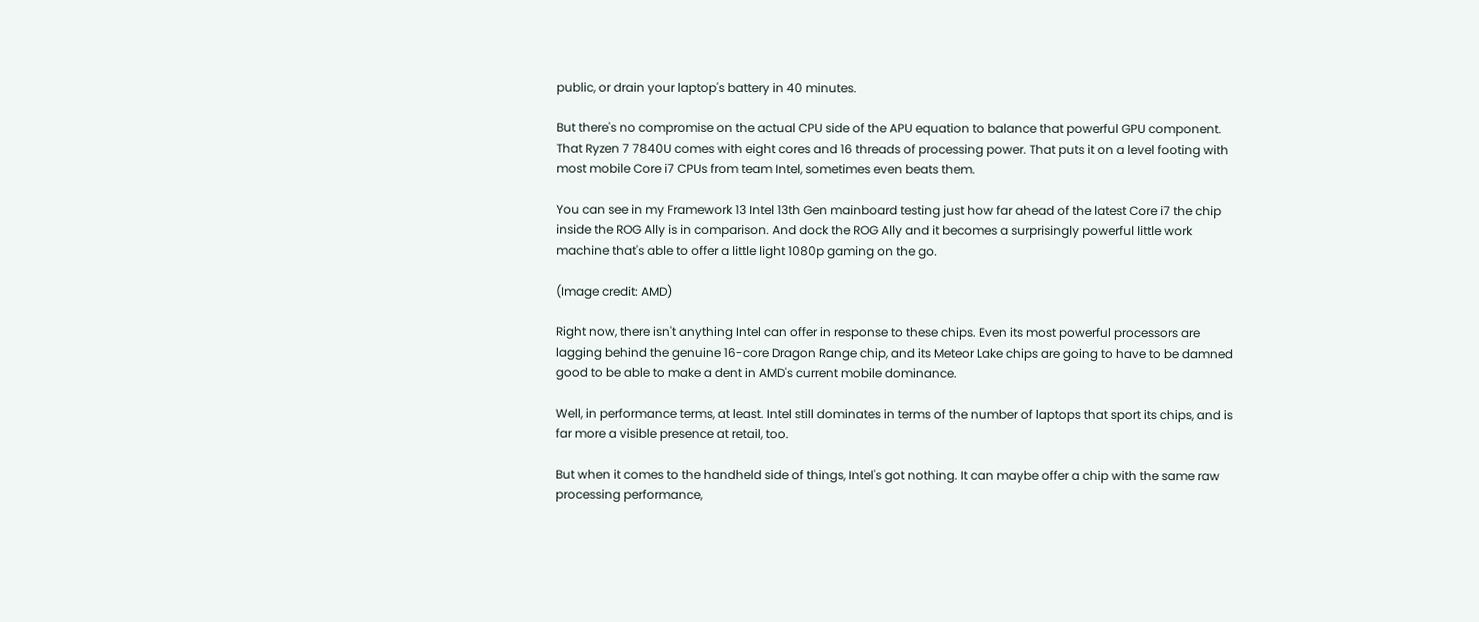public, or drain your laptop's battery in 40 minutes.

But there's no compromise on the actual CPU side of the APU equation to balance that powerful GPU component. That Ryzen 7 7840U comes with eight cores and 16 threads of processing power. That puts it on a level footing with most mobile Core i7 CPUs from team Intel, sometimes even beats them.

You can see in my Framework 13 Intel 13th Gen mainboard testing just how far ahead of the latest Core i7 the chip inside the ROG Ally is in comparison. And dock the ROG Ally and it becomes a surprisingly powerful little work machine that's able to offer a little light 1080p gaming on the go.

(Image credit: AMD)

Right now, there isn't anything Intel can offer in response to these chips. Even its most powerful processors are lagging behind the genuine 16-core Dragon Range chip, and its Meteor Lake chips are going to have to be damned good to be able to make a dent in AMD's current mobile dominance.

Well, in performance terms, at least. Intel still dominates in terms of the number of laptops that sport its chips, and is far more a visible presence at retail, too.

But when it comes to the handheld side of things, Intel's got nothing. It can maybe offer a chip with the same raw processing performance,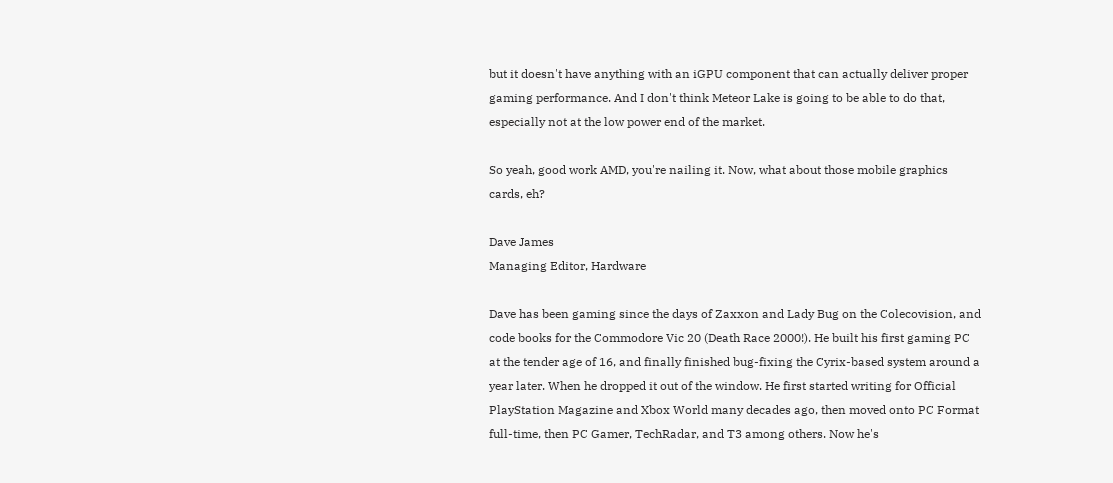but it doesn't have anything with an iGPU component that can actually deliver proper gaming performance. And I don't think Meteor Lake is going to be able to do that, especially not at the low power end of the market.

So yeah, good work AMD, you're nailing it. Now, what about those mobile graphics cards, eh?

Dave James
Managing Editor, Hardware

Dave has been gaming since the days of Zaxxon and Lady Bug on the Colecovision, and code books for the Commodore Vic 20 (Death Race 2000!). He built his first gaming PC at the tender age of 16, and finally finished bug-fixing the Cyrix-based system around a year later. When he dropped it out of the window. He first started writing for Official PlayStation Magazine and Xbox World many decades ago, then moved onto PC Format full-time, then PC Gamer, TechRadar, and T3 among others. Now he's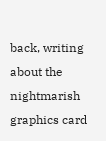back, writing about the nightmarish graphics card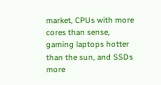market, CPUs with more cores than sense, gaming laptops hotter than the sun, and SSDs more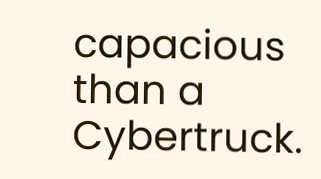capacious than a Cybertruck.